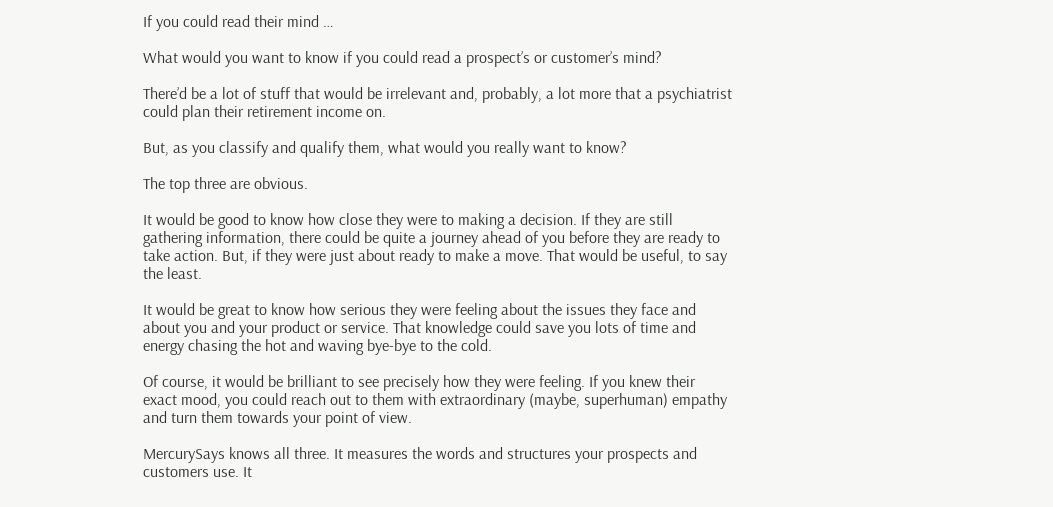If you could read their mind …

What would you want to know if you could read a prospect’s or customer’s mind?

There’d be a lot of stuff that would be irrelevant and, probably, a lot more that a psychiatrist could plan their retirement income on.

But, as you classify and qualify them, what would you really want to know?

The top three are obvious.

It would be good to know how close they were to making a decision. If they are still gathering information, there could be quite a journey ahead of you before they are ready to take action. But, if they were just about ready to make a move. That would be useful, to say the least.

It would be great to know how serious they were feeling about the issues they face and about you and your product or service. That knowledge could save you lots of time and energy chasing the hot and waving bye-bye to the cold.

Of course, it would be brilliant to see precisely how they were feeling. If you knew their exact mood, you could reach out to them with extraordinary (maybe, superhuman) empathy and turn them towards your point of view.

MercurySays knows all three. It measures the words and structures your prospects and customers use. It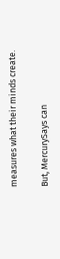measures what their minds create.

But, MercurySays can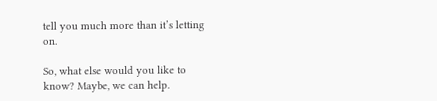tell you much more than it’s letting on.

So, what else would you like to know? Maybe, we can help.